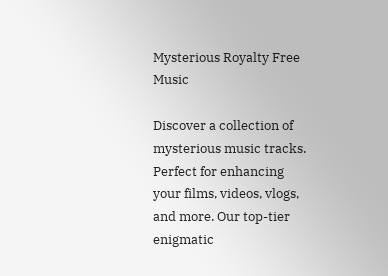Mysterious Royalty Free Music

Discover a collection of mysterious music tracks. Perfect for enhancing your films, videos, vlogs, and more. Our top-tier enigmatic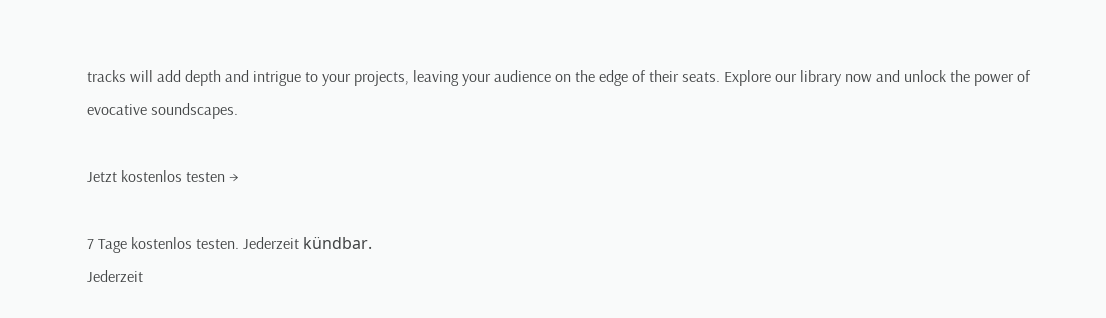tracks will add depth and intrigue to your projects, leaving your audience on the edge of their seats. Explore our library now and unlock the power of evocative soundscapes.

Jetzt kostenlos testen →

7 Tage kostenlos testen. Jederzeit kündbar.
Jederzeit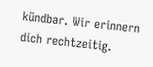kündbar. Wir erinnern dich rechtzeitig.